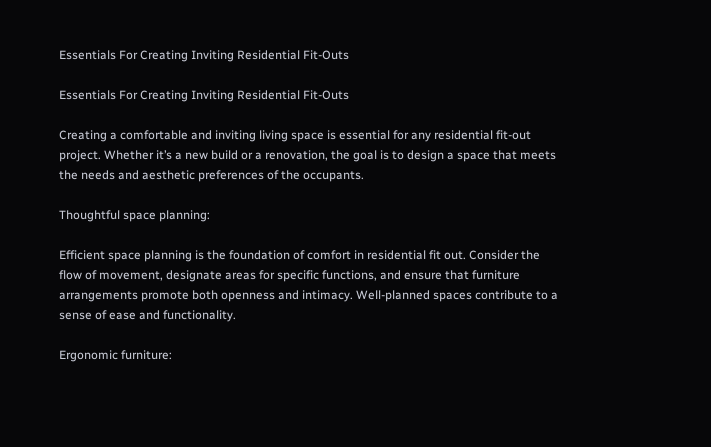Essentials For Creating Inviting Residential Fit-Outs

Essentials For Creating Inviting Residential Fit-Outs

Creating a comfortable and inviting living space is essential for any residential fit-out project. Whether it’s a new build or a renovation, the goal is to design a space that meets the needs and aesthetic preferences of the occupants.

Thoughtful space planning:

Efficient space planning is the foundation of comfort in residential fit out. Consider the flow of movement, designate areas for specific functions, and ensure that furniture arrangements promote both openness and intimacy. Well-planned spaces contribute to a sense of ease and functionality.

Ergonomic furniture: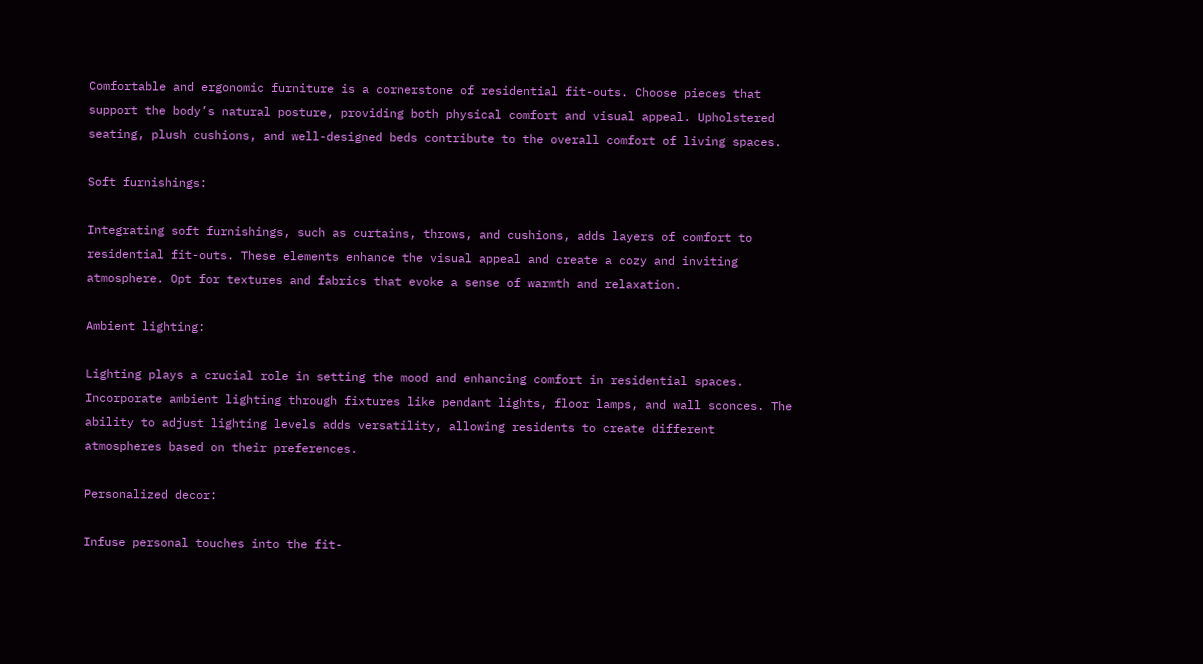Comfortable and ergonomic furniture is a cornerstone of residential fit-outs. Choose pieces that support the body’s natural posture, providing both physical comfort and visual appeal. Upholstered seating, plush cushions, and well-designed beds contribute to the overall comfort of living spaces.

Soft furnishings:

Integrating soft furnishings, such as curtains, throws, and cushions, adds layers of comfort to residential fit-outs. These elements enhance the visual appeal and create a cozy and inviting atmosphere. Opt for textures and fabrics that evoke a sense of warmth and relaxation.

Ambient lighting:

Lighting plays a crucial role in setting the mood and enhancing comfort in residential spaces. Incorporate ambient lighting through fixtures like pendant lights, floor lamps, and wall sconces. The ability to adjust lighting levels adds versatility, allowing residents to create different atmospheres based on their preferences.

Personalized decor:

Infuse personal touches into the fit-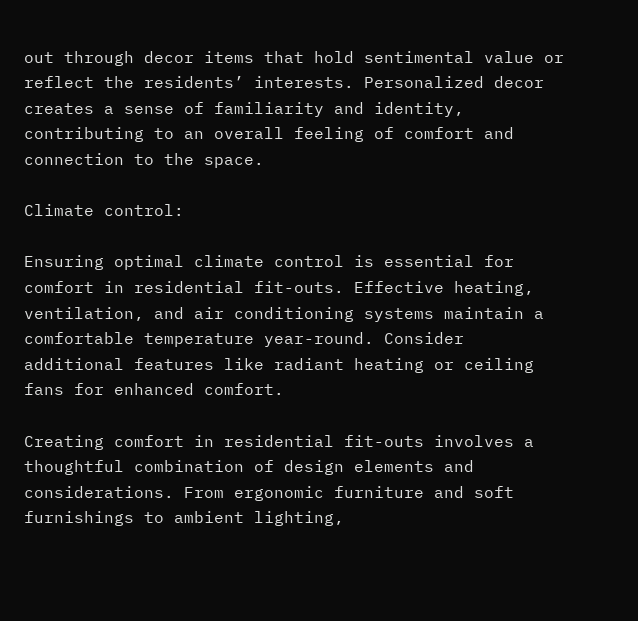out through decor items that hold sentimental value or reflect the residents’ interests. Personalized decor creates a sense of familiarity and identity, contributing to an overall feeling of comfort and connection to the space.

Climate control:

Ensuring optimal climate control is essential for comfort in residential fit-outs. Effective heating, ventilation, and air conditioning systems maintain a comfortable temperature year-round. Consider additional features like radiant heating or ceiling fans for enhanced comfort.

Creating comfort in residential fit-outs involves a thoughtful combination of design elements and considerations. From ergonomic furniture and soft furnishings to ambient lighting,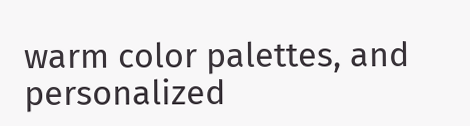warm color palettes, and personalized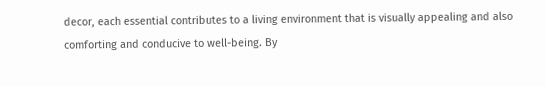decor, each essential contributes to a living environment that is visually appealing and also comforting and conducive to well-being. By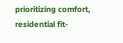prioritizing comfort, residential fit-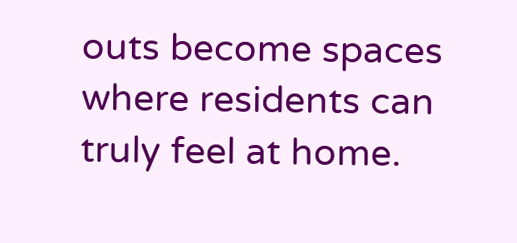outs become spaces where residents can truly feel at home.